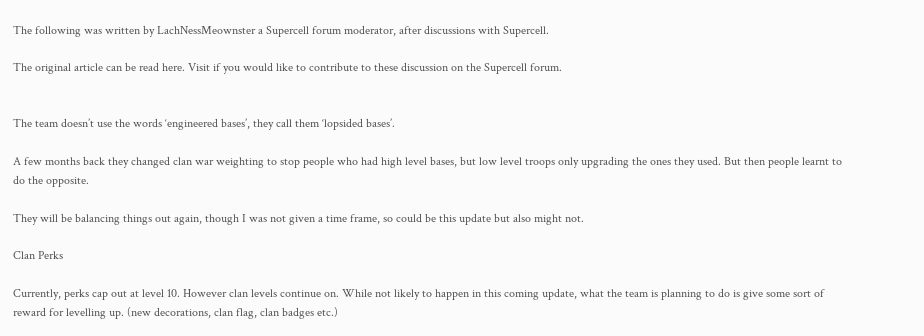The following was written by LachNessMeownster a Supercell forum moderator, after discussions with Supercell.

The original article can be read here. Visit if you would like to contribute to these discussion on the Supercell forum.


The team doesn’t use the words ‘engineered bases’, they call them ‘lopsided bases’.

A few months back they changed clan war weighting to stop people who had high level bases, but low level troops only upgrading the ones they used. But then people learnt to do the opposite.

They will be balancing things out again, though I was not given a time frame, so could be this update but also might not.

Clan Perks

Currently, perks cap out at level 10. However clan levels continue on. While not likely to happen in this coming update, what the team is planning to do is give some sort of reward for levelling up. (new decorations, clan flag, clan badges etc.)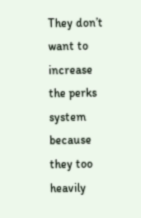They don’t want to increase the perks system because they too heavily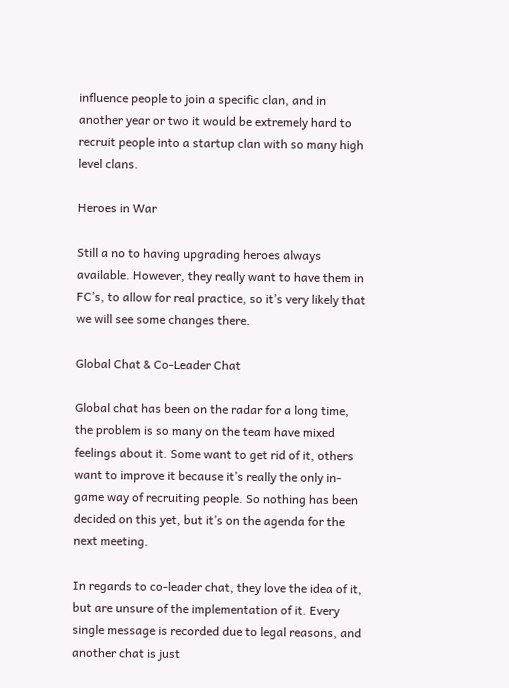influence people to join a specific clan, and in another year or two it would be extremely hard to recruit people into a startup clan with so many high level clans.

Heroes in War

Still a no to having upgrading heroes always available. However, they really want to have them in FC’s, to allow for real practice, so it’s very likely that we will see some changes there.

Global Chat & Co-Leader Chat

Global chat has been on the radar for a long time, the problem is so many on the team have mixed feelings about it. Some want to get rid of it, others want to improve it because it’s really the only in-game way of recruiting people. So nothing has been decided on this yet, but it’s on the agenda for the next meeting.

In regards to co-leader chat, they love the idea of it, but are unsure of the implementation of it. Every single message is recorded due to legal reasons, and another chat is just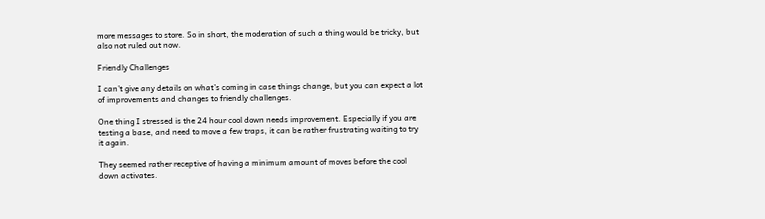more messages to store. So in short, the moderation of such a thing would be tricky, but also not ruled out now.

Friendly Challenges

I can’t give any details on what’s coming in case things change, but you can expect a lot of improvements and changes to friendly challenges.

One thing I stressed is the 24 hour cool down needs improvement. Especially if you are testing a base, and need to move a few traps, it can be rather frustrating waiting to try it again.

They seemed rather receptive of having a minimum amount of moves before the cool down activates.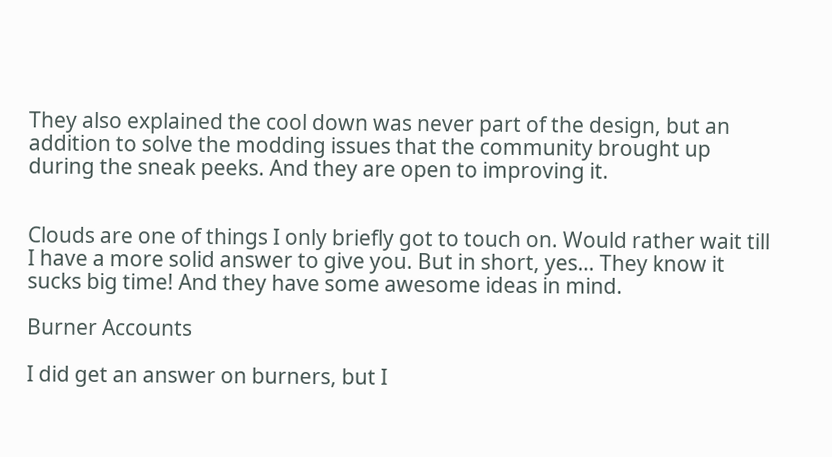They also explained the cool down was never part of the design, but an addition to solve the modding issues that the community brought up during the sneak peeks. And they are open to improving it.


Clouds are one of things I only briefly got to touch on. Would rather wait till I have a more solid answer to give you. But in short, yes… They know it sucks big time! And they have some awesome ideas in mind.

Burner Accounts

I did get an answer on burners, but I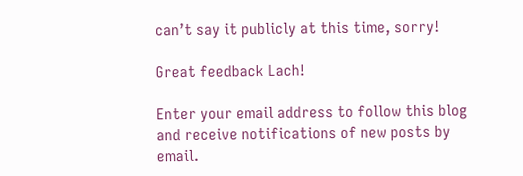can’t say it publicly at this time, sorry!

Great feedback Lach!

Enter your email address to follow this blog and receive notifications of new posts by email.